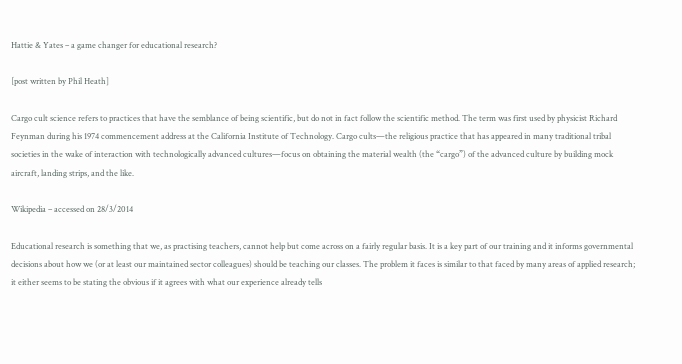Hattie & Yates – a game changer for educational research?

[post written by Phil Heath]

Cargo cult science refers to practices that have the semblance of being scientific, but do not in fact follow the scientific method. The term was first used by physicist Richard Feynman during his 1974 commencement address at the California Institute of Technology. Cargo cults—the religious practice that has appeared in many traditional tribal societies in the wake of interaction with technologically advanced cultures—focus on obtaining the material wealth (the “cargo”) of the advanced culture by building mock aircraft, landing strips, and the like.

Wikipedia – accessed on 28/3/2014

Educational research is something that we, as practising teachers, cannot help but come across on a fairly regular basis. It is a key part of our training and it informs governmental decisions about how we (or at least our maintained sector colleagues) should be teaching our classes. The problem it faces is similar to that faced by many areas of applied research; it either seems to be stating the obvious if it agrees with what our experience already tells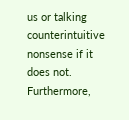us or talking counterintuitive nonsense if it does not. Furthermore,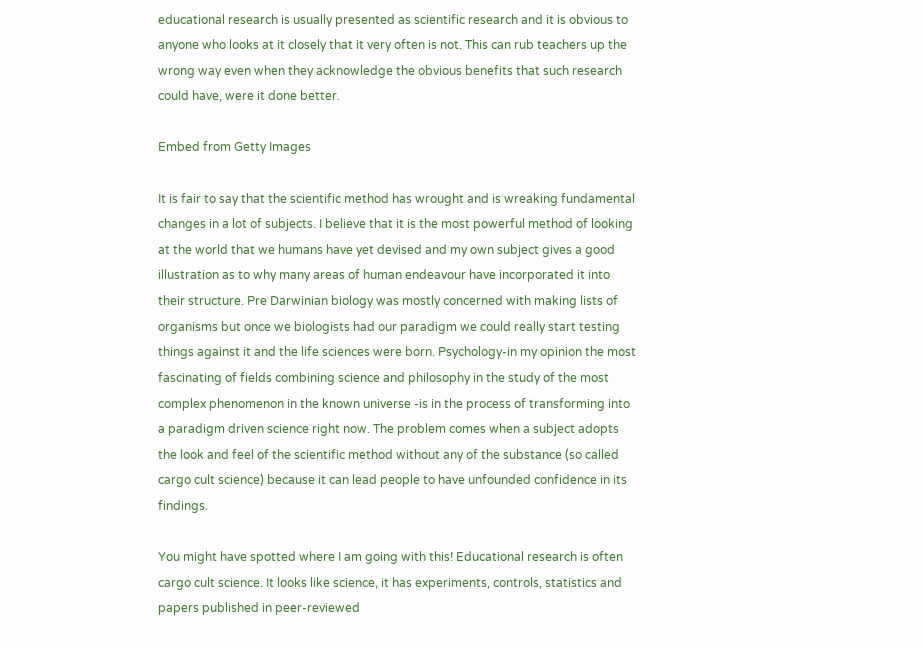educational research is usually presented as scientific research and it is obvious to anyone who looks at it closely that it very often is not. This can rub teachers up the wrong way even when they acknowledge the obvious benefits that such research could have, were it done better.

Embed from Getty Images

It is fair to say that the scientific method has wrought and is wreaking fundamental changes in a lot of subjects. I believe that it is the most powerful method of looking at the world that we humans have yet devised and my own subject gives a good illustration as to why many areas of human endeavour have incorporated it into their structure. Pre Darwinian biology was mostly concerned with making lists of organisms but once we biologists had our paradigm we could really start testing things against it and the life sciences were born. Psychology-in my opinion the most fascinating of fields combining science and philosophy in the study of the most complex phenomenon in the known universe -is in the process of transforming into a paradigm driven science right now. The problem comes when a subject adopts the look and feel of the scientific method without any of the substance (so called cargo cult science) because it can lead people to have unfounded confidence in its findings.

You might have spotted where I am going with this! Educational research is often cargo cult science. It looks like science, it has experiments, controls, statistics and papers published in peer-reviewed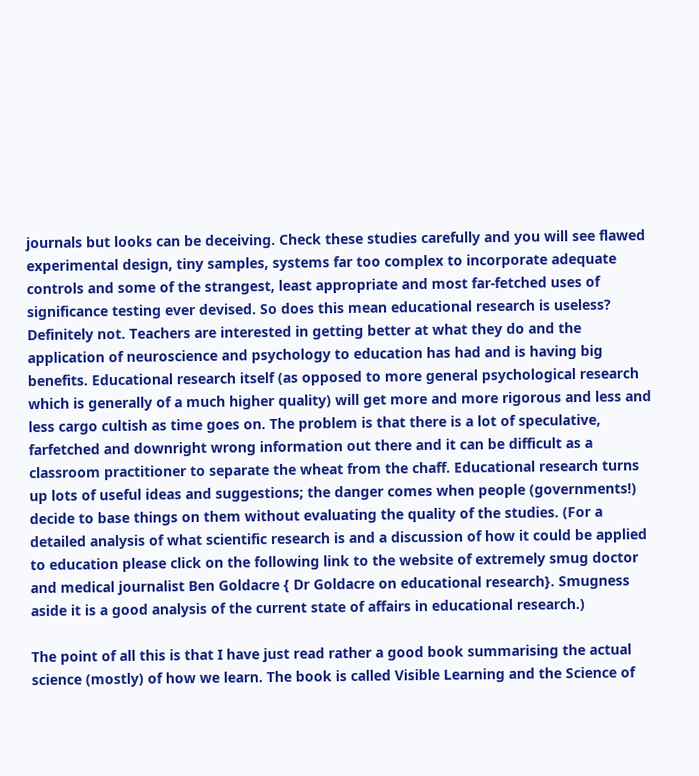journals but looks can be deceiving. Check these studies carefully and you will see flawed experimental design, tiny samples, systems far too complex to incorporate adequate controls and some of the strangest, least appropriate and most far-fetched uses of significance testing ever devised. So does this mean educational research is useless? Definitely not. Teachers are interested in getting better at what they do and the application of neuroscience and psychology to education has had and is having big benefits. Educational research itself (as opposed to more general psychological research which is generally of a much higher quality) will get more and more rigorous and less and less cargo cultish as time goes on. The problem is that there is a lot of speculative, farfetched and downright wrong information out there and it can be difficult as a classroom practitioner to separate the wheat from the chaff. Educational research turns up lots of useful ideas and suggestions; the danger comes when people (governments!) decide to base things on them without evaluating the quality of the studies. (For a detailed analysis of what scientific research is and a discussion of how it could be applied to education please click on the following link to the website of extremely smug doctor and medical journalist Ben Goldacre { Dr Goldacre on educational research}. Smugness aside it is a good analysis of the current state of affairs in educational research.)

The point of all this is that I have just read rather a good book summarising the actual science (mostly) of how we learn. The book is called Visible Learning and the Science of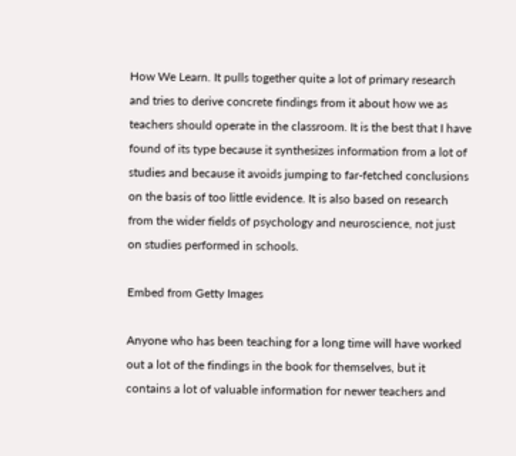How We Learn. It pulls together quite a lot of primary research and tries to derive concrete findings from it about how we as teachers should operate in the classroom. It is the best that I have found of its type because it synthesizes information from a lot of studies and because it avoids jumping to far-fetched conclusions on the basis of too little evidence. It is also based on research from the wider fields of psychology and neuroscience, not just on studies performed in schools.

Embed from Getty Images

Anyone who has been teaching for a long time will have worked out a lot of the findings in the book for themselves, but it contains a lot of valuable information for newer teachers and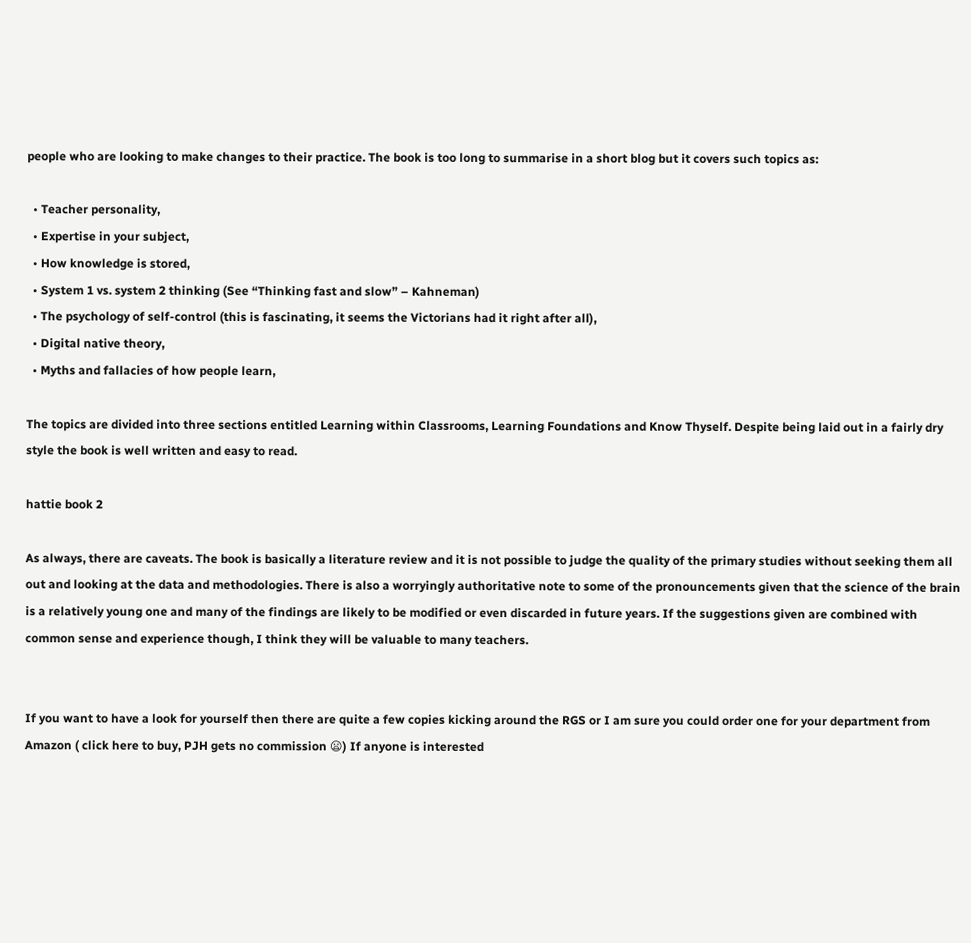people who are looking to make changes to their practice. The book is too long to summarise in a short blog but it covers such topics as:

  • Teacher personality,
  • Expertise in your subject,
  • How knowledge is stored,
  • System 1 vs. system 2 thinking (See “Thinking fast and slow” – Kahneman)
  • The psychology of self-control (this is fascinating, it seems the Victorians had it right after all),
  • Digital native theory,
  • Myths and fallacies of how people learn,

The topics are divided into three sections entitled Learning within Classrooms, Learning Foundations and Know Thyself. Despite being laid out in a fairly dry style the book is well written and easy to read.

hattie book 2

As always, there are caveats. The book is basically a literature review and it is not possible to judge the quality of the primary studies without seeking them all out and looking at the data and methodologies. There is also a worryingly authoritative note to some of the pronouncements given that the science of the brain is a relatively young one and many of the findings are likely to be modified or even discarded in future years. If the suggestions given are combined with common sense and experience though, I think they will be valuable to many teachers.


If you want to have a look for yourself then there are quite a few copies kicking around the RGS or I am sure you could order one for your department from Amazon ( click here to buy, PJH gets no commission 😦) If anyone is interested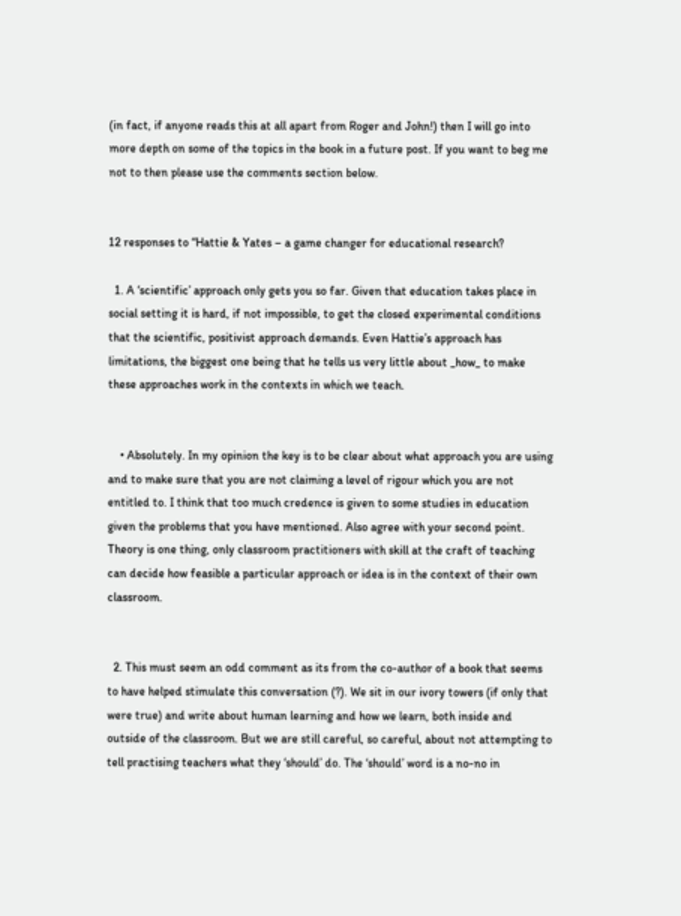(in fact, if anyone reads this at all apart from Roger and John!) then I will go into more depth on some of the topics in the book in a future post. If you want to beg me not to then please use the comments section below.


12 responses to “Hattie & Yates – a game changer for educational research?

  1. A ‘scientific’ approach only gets you so far. Given that education takes place in social setting it is hard, if not impossible, to get the closed experimental conditions that the scientific, positivist approach demands. Even Hattie’s approach has limitations, the biggest one being that he tells us very little about _how_ to make these approaches work in the contexts in which we teach.


    • Absolutely. In my opinion the key is to be clear about what approach you are using and to make sure that you are not claiming a level of rigour which you are not entitled to. I think that too much credence is given to some studies in education given the problems that you have mentioned. Also agree with your second point. Theory is one thing, only classroom practitioners with skill at the craft of teaching can decide how feasible a particular approach or idea is in the context of their own classroom.


  2. This must seem an odd comment as its from the co-author of a book that seems to have helped stimulate this conversation (?). We sit in our ivory towers (if only that were true) and write about human learning and how we learn, both inside and outside of the classroom. But we are still careful, so careful, about not attempting to tell practising teachers what they ‘should’ do. The ‘should’ word is a no-no in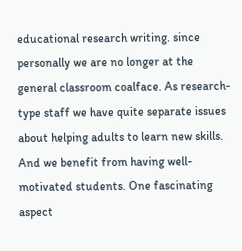educational research writing. since personally we are no longer at the general classroom coalface. As research-type staff we have quite separate issues about helping adults to learn new skills. And we benefit from having well-motivated students. One fascinating aspect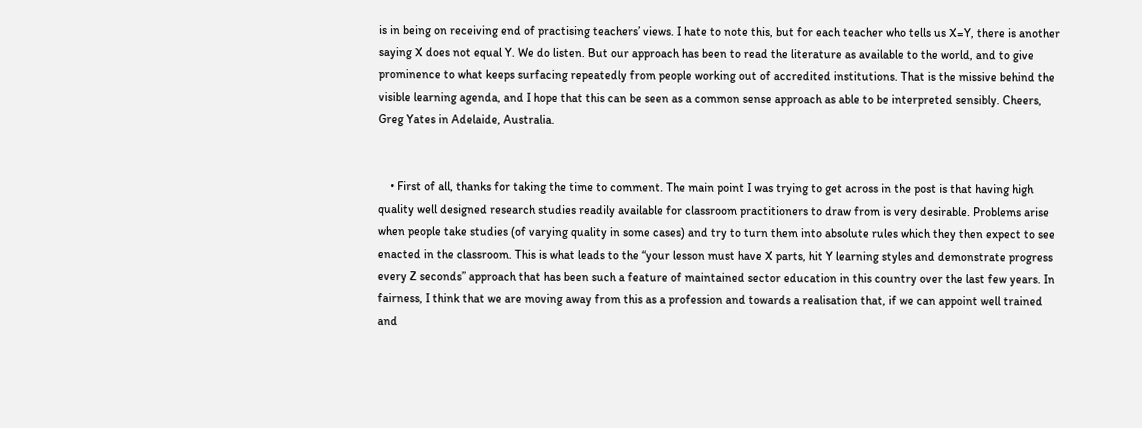is in being on receiving end of practising teachers’ views. I hate to note this, but for each teacher who tells us X=Y, there is another saying X does not equal Y. We do listen. But our approach has been to read the literature as available to the world, and to give prominence to what keeps surfacing repeatedly from people working out of accredited institutions. That is the missive behind the visible learning agenda, and I hope that this can be seen as a common sense approach as able to be interpreted sensibly. Cheers, Greg Yates in Adelaide, Australia.


    • First of all, thanks for taking the time to comment. The main point I was trying to get across in the post is that having high quality well designed research studies readily available for classroom practitioners to draw from is very desirable. Problems arise when people take studies (of varying quality in some cases) and try to turn them into absolute rules which they then expect to see enacted in the classroom. This is what leads to the “your lesson must have X parts, hit Y learning styles and demonstrate progress every Z seconds” approach that has been such a feature of maintained sector education in this country over the last few years. In fairness, I think that we are moving away from this as a profession and towards a realisation that, if we can appoint well trained and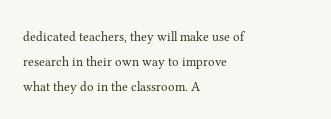dedicated teachers, they will make use of research in their own way to improve what they do in the classroom. A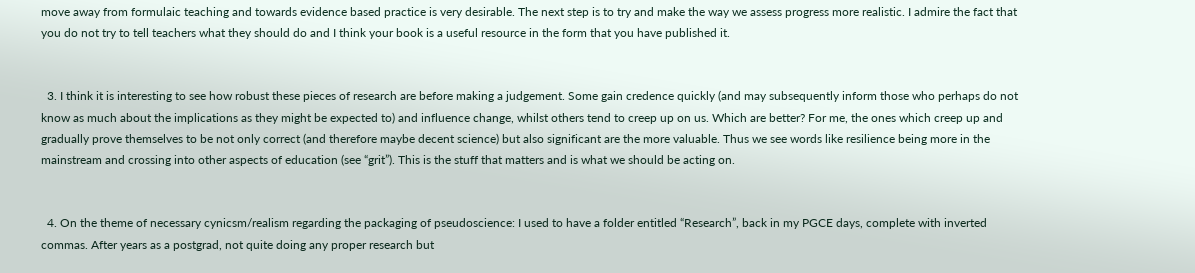move away from formulaic teaching and towards evidence based practice is very desirable. The next step is to try and make the way we assess progress more realistic. I admire the fact that you do not try to tell teachers what they should do and I think your book is a useful resource in the form that you have published it.


  3. I think it is interesting to see how robust these pieces of research are before making a judgement. Some gain credence quickly (and may subsequently inform those who perhaps do not know as much about the implications as they might be expected to) and influence change, whilst others tend to creep up on us. Which are better? For me, the ones which creep up and gradually prove themselves to be not only correct (and therefore maybe decent science) but also significant are the more valuable. Thus we see words like resilience being more in the mainstream and crossing into other aspects of education (see “grit”). This is the stuff that matters and is what we should be acting on.


  4. On the theme of necessary cynicsm/realism regarding the packaging of pseudoscience: I used to have a folder entitled “Research”, back in my PGCE days, complete with inverted commas. After years as a postgrad, not quite doing any proper research but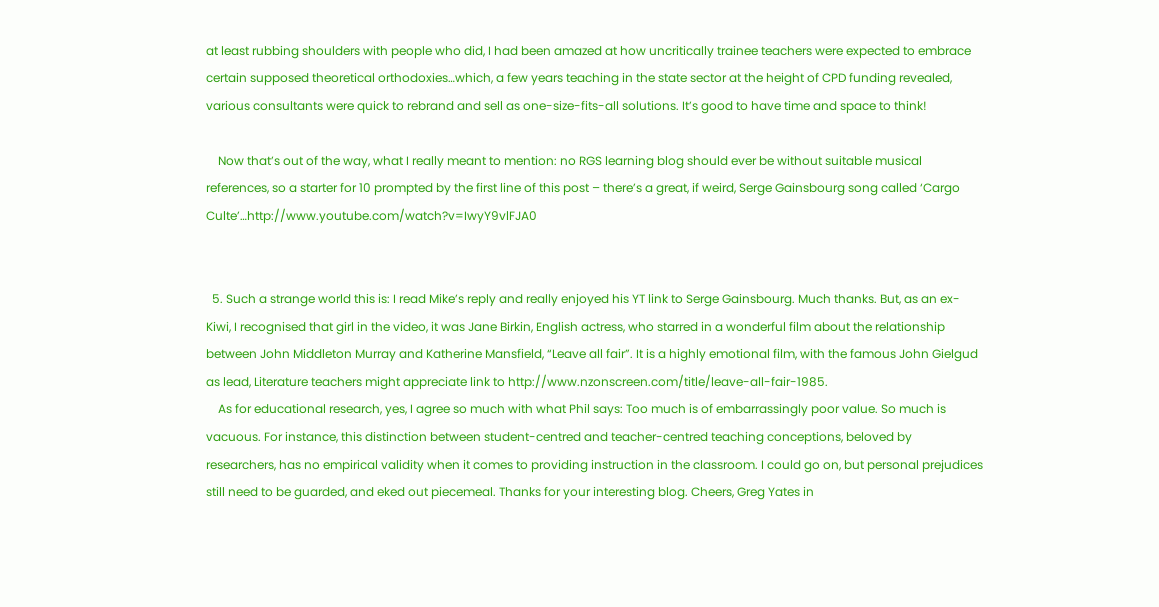at least rubbing shoulders with people who did, I had been amazed at how uncritically trainee teachers were expected to embrace certain supposed theoretical orthodoxies…which, a few years teaching in the state sector at the height of CPD funding revealed, various consultants were quick to rebrand and sell as one-size-fits-all solutions. It’s good to have time and space to think!

    Now that’s out of the way, what I really meant to mention: no RGS learning blog should ever be without suitable musical references, so a starter for 10 prompted by the first line of this post – there’s a great, if weird, Serge Gainsbourg song called ‘Cargo Culte’…http://www.youtube.com/watch?v=IwyY9vlFJA0


  5. Such a strange world this is: I read Mike’s reply and really enjoyed his YT link to Serge Gainsbourg. Much thanks. But, as an ex-Kiwi, I recognised that girl in the video, it was Jane Birkin, English actress, who starred in a wonderful film about the relationship between John Middleton Murray and Katherine Mansfield, “Leave all fair”. It is a highly emotional film, with the famous John Gielgud as lead, Literature teachers might appreciate link to http://www.nzonscreen.com/title/leave-all-fair-1985.
    As for educational research, yes, I agree so much with what Phil says: Too much is of embarrassingly poor value. So much is vacuous. For instance, this distinction between student-centred and teacher-centred teaching conceptions, beloved by researchers, has no empirical validity when it comes to providing instruction in the classroom. I could go on, but personal prejudices still need to be guarded, and eked out piecemeal. Thanks for your interesting blog. Cheers, Greg Yates in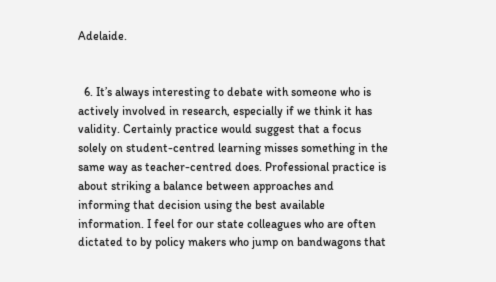Adelaide.


  6. It’s always interesting to debate with someone who is actively involved in research, especially if we think it has validity. Certainly practice would suggest that a focus solely on student-centred learning misses something in the same way as teacher-centred does. Professional practice is about striking a balance between approaches and informing that decision using the best available information. I feel for our state colleagues who are often dictated to by policy makers who jump on bandwagons that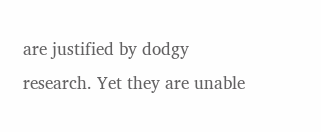are justified by dodgy research. Yet they are unable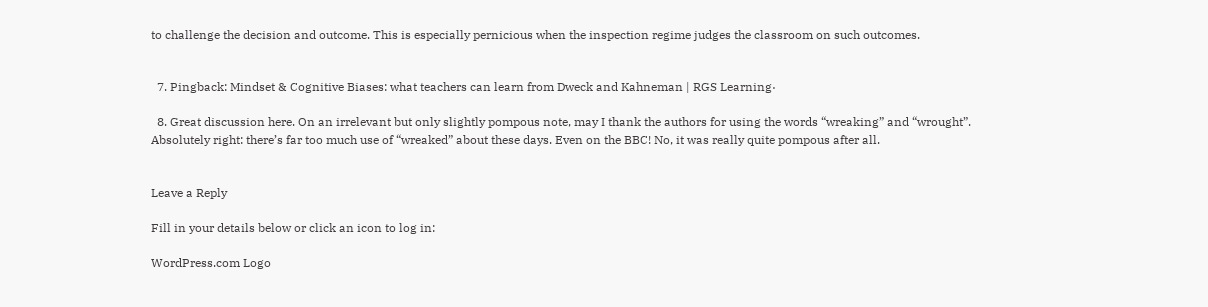to challenge the decision and outcome. This is especially pernicious when the inspection regime judges the classroom on such outcomes.


  7. Pingback: Mindset & Cognitive Biases: what teachers can learn from Dweck and Kahneman | RGS Learning·

  8. Great discussion here. On an irrelevant but only slightly pompous note, may I thank the authors for using the words “wreaking” and “wrought”. Absolutely right: there’s far too much use of “wreaked” about these days. Even on the BBC! No, it was really quite pompous after all.


Leave a Reply

Fill in your details below or click an icon to log in:

WordPress.com Logo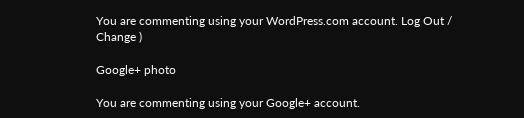You are commenting using your WordPress.com account. Log Out /  Change )

Google+ photo

You are commenting using your Google+ account.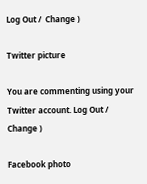Log Out /  Change )

Twitter picture

You are commenting using your Twitter account. Log Out /  Change )

Facebook photo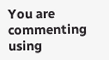You are commenting using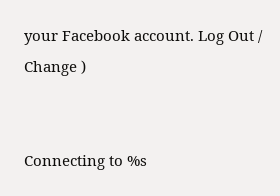your Facebook account. Log Out /  Change )


Connecting to %s